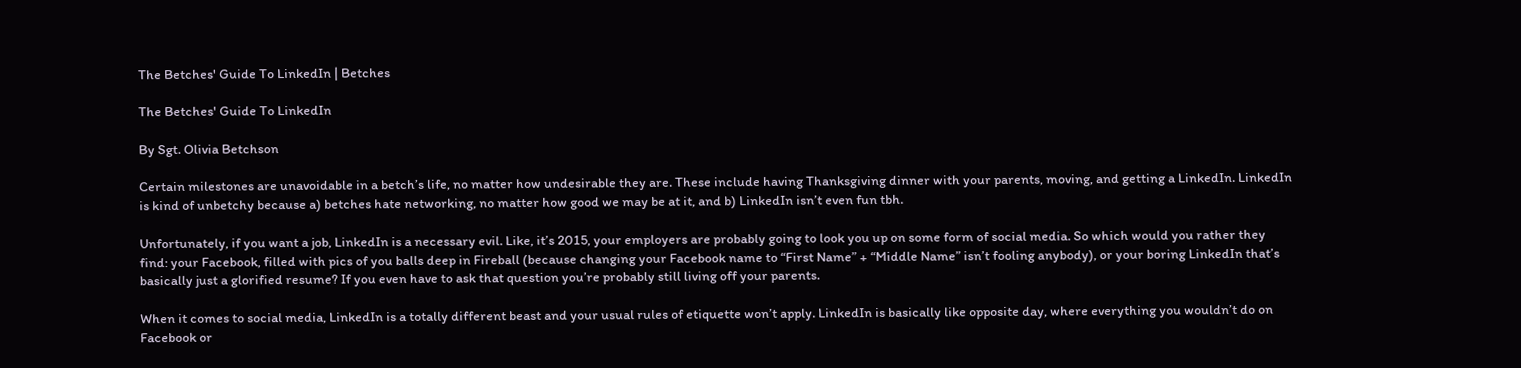The Betches' Guide To LinkedIn | Betches

The Betches' Guide To LinkedIn

By Sgt. Olivia Betchson

Certain milestones are unavoidable in a betch’s life, no matter how undesirable they are. These include having Thanksgiving dinner with your parents, moving, and getting a LinkedIn. LinkedIn is kind of unbetchy because a) betches hate networking, no matter how good we may be at it, and b) LinkedIn isn’t even fun tbh.

Unfortunately, if you want a job, LinkedIn is a necessary evil. Like, it’s 2015, your employers are probably going to look you up on some form of social media. So which would you rather they find: your Facebook, filled with pics of you balls deep in Fireball (because changing your Facebook name to “First Name” + “Middle Name” isn’t fooling anybody), or your boring LinkedIn that’s basically just a glorified resume? If you even have to ask that question you’re probably still living off your parents.

When it comes to social media, LinkedIn is a totally different beast and your usual rules of etiquette won’t apply. LinkedIn is basically like opposite day, where everything you wouldn’t do on Facebook or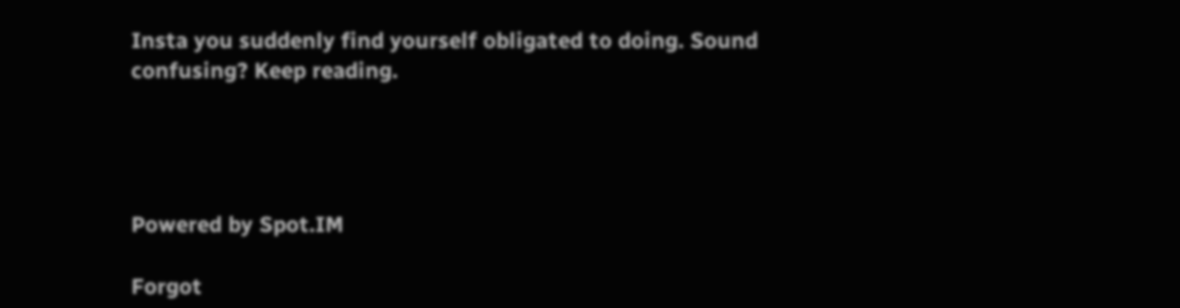Insta you suddenly find yourself obligated to doing. Sound confusing? Keep reading.




Powered by Spot.IM

Forgot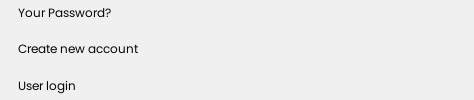Your Password?

Create new account

User login